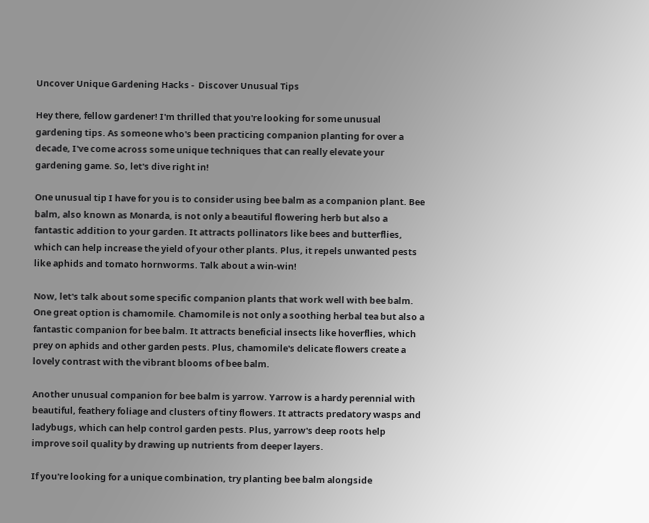Uncover Unique Gardening Hacks -  Discover Unusual Tips

Hey there, fellow gardener! I'm thrilled that you're looking for some unusual gardening tips. As someone who's been practicing companion planting for over a decade, I've come across some unique techniques that can really elevate your gardening game. So, let's dive right in!

One unusual tip I have for you is to consider using bee balm as a companion plant. Bee balm, also known as Monarda, is not only a beautiful flowering herb but also a fantastic addition to your garden. It attracts pollinators like bees and butterflies, which can help increase the yield of your other plants. Plus, it repels unwanted pests like aphids and tomato hornworms. Talk about a win-win!

Now, let's talk about some specific companion plants that work well with bee balm. One great option is chamomile. Chamomile is not only a soothing herbal tea but also a fantastic companion for bee balm. It attracts beneficial insects like hoverflies, which prey on aphids and other garden pests. Plus, chamomile's delicate flowers create a lovely contrast with the vibrant blooms of bee balm.

Another unusual companion for bee balm is yarrow. Yarrow is a hardy perennial with beautiful, feathery foliage and clusters of tiny flowers. It attracts predatory wasps and ladybugs, which can help control garden pests. Plus, yarrow's deep roots help improve soil quality by drawing up nutrients from deeper layers.

If you're looking for a unique combination, try planting bee balm alongside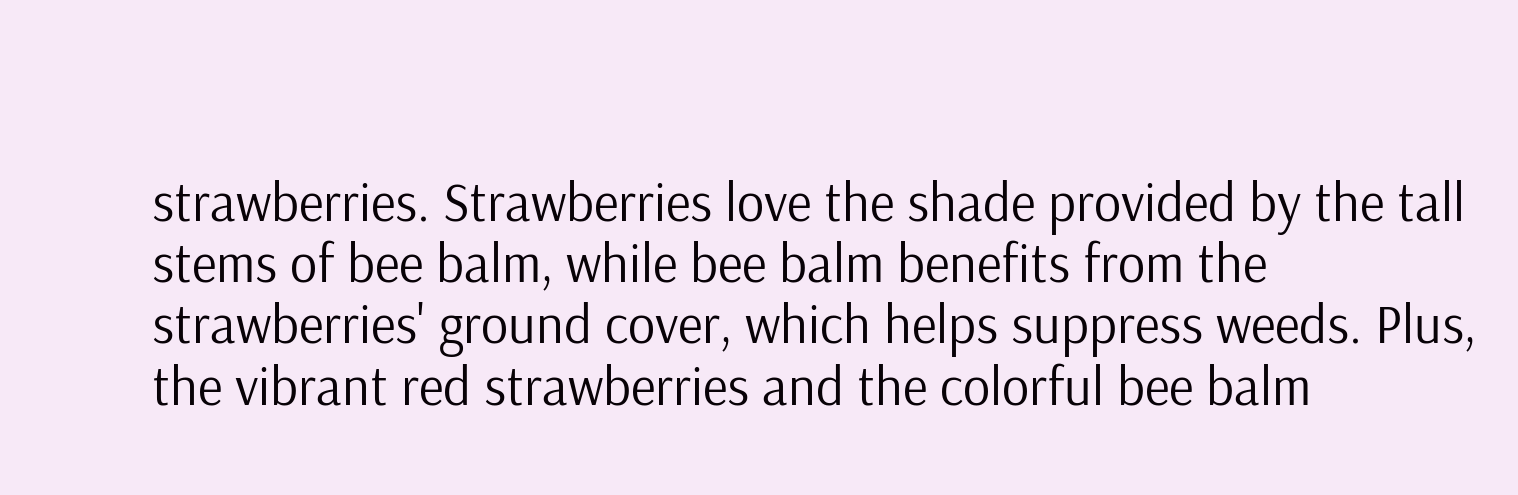strawberries. Strawberries love the shade provided by the tall stems of bee balm, while bee balm benefits from the strawberries' ground cover, which helps suppress weeds. Plus, the vibrant red strawberries and the colorful bee balm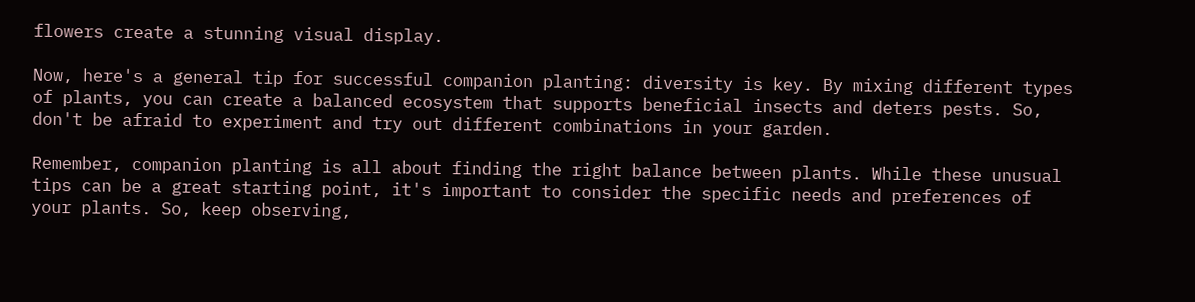flowers create a stunning visual display.

Now, here's a general tip for successful companion planting: diversity is key. By mixing different types of plants, you can create a balanced ecosystem that supports beneficial insects and deters pests. So, don't be afraid to experiment and try out different combinations in your garden.

Remember, companion planting is all about finding the right balance between plants. While these unusual tips can be a great starting point, it's important to consider the specific needs and preferences of your plants. So, keep observing,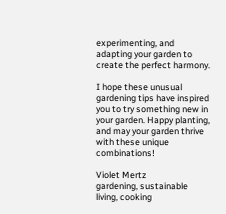experimenting, and adapting your garden to create the perfect harmony.

I hope these unusual gardening tips have inspired you to try something new in your garden. Happy planting, and may your garden thrive with these unique combinations!

Violet Mertz
gardening, sustainable living, cooking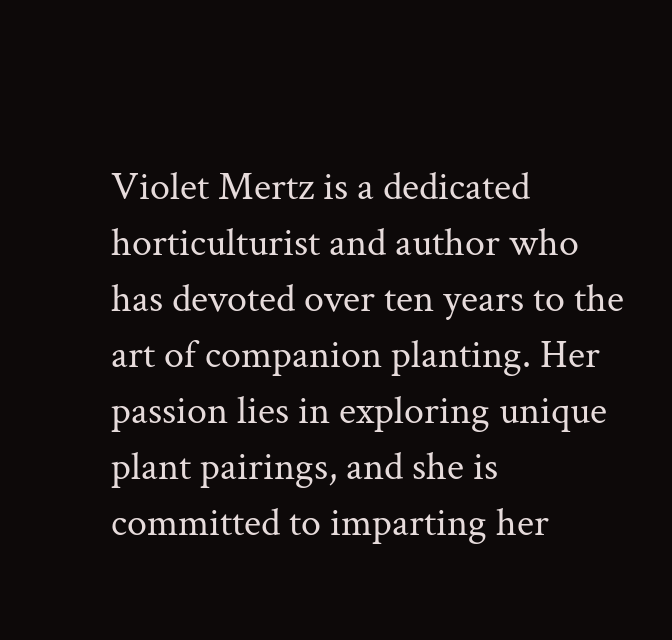Violet Mertz is a dedicated horticulturist and author who has devoted over ten years to the art of companion planting. Her passion lies in exploring unique plant pairings, and she is committed to imparting her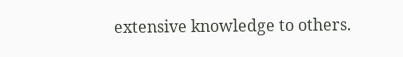extensive knowledge to others.